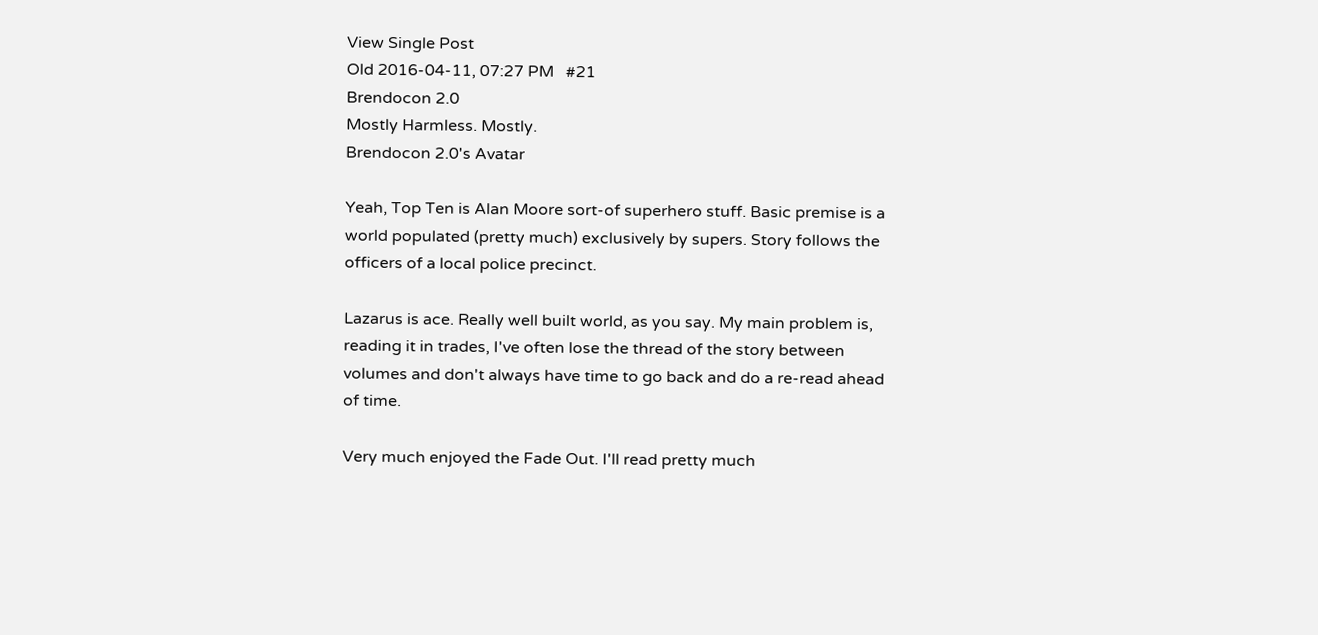View Single Post
Old 2016-04-11, 07:27 PM   #21
Brendocon 2.0
Mostly Harmless. Mostly.
Brendocon 2.0's Avatar

Yeah, Top Ten is Alan Moore sort-of superhero stuff. Basic premise is a world populated (pretty much) exclusively by supers. Story follows the officers of a local police precinct.

Lazarus is ace. Really well built world, as you say. My main problem is, reading it in trades, I've often lose the thread of the story between volumes and don't always have time to go back and do a re-read ahead of time.

Very much enjoyed the Fade Out. I'll read pretty much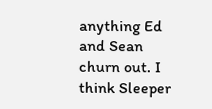anything Ed and Sean churn out. I think Sleeper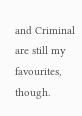and Criminal are still my favourites, though.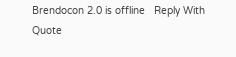Brendocon 2.0 is offline   Reply With Quote